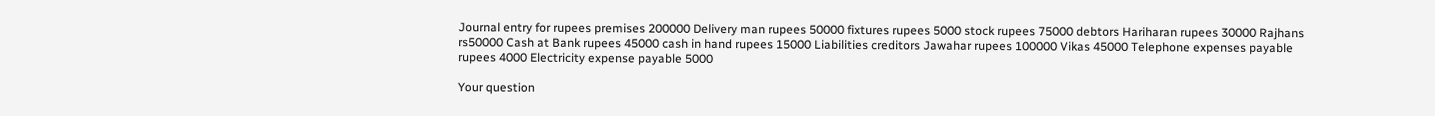Journal entry for rupees premises 200000 Delivery man rupees 50000 fixtures rupees 5000 stock rupees 75000 debtors Hariharan rupees 30000 Rajhans rs50000 Cash at Bank rupees 45000 cash in hand rupees 15000 Liabilities creditors Jawahar rupees 100000 Vikas 45000 Telephone expenses payable rupees 4000 Electricity expense payable 5000

Your question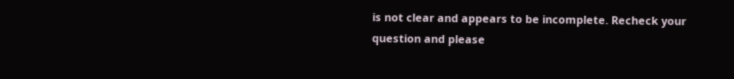is not clear and appears to be incomplete. Recheck your question and please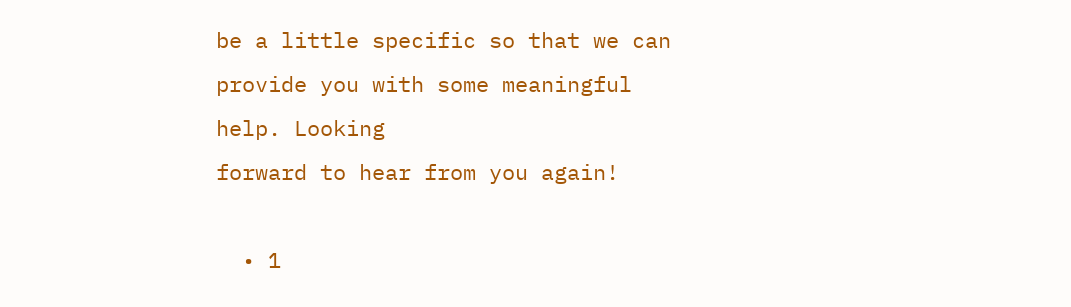be a little specific so that we can provide you with some meaningful help. Looking
forward to hear from you again!

  • 1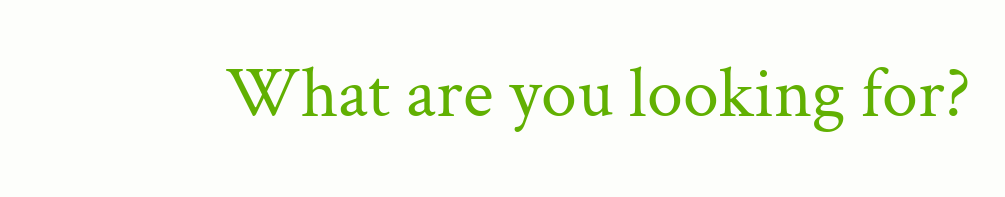What are you looking for?